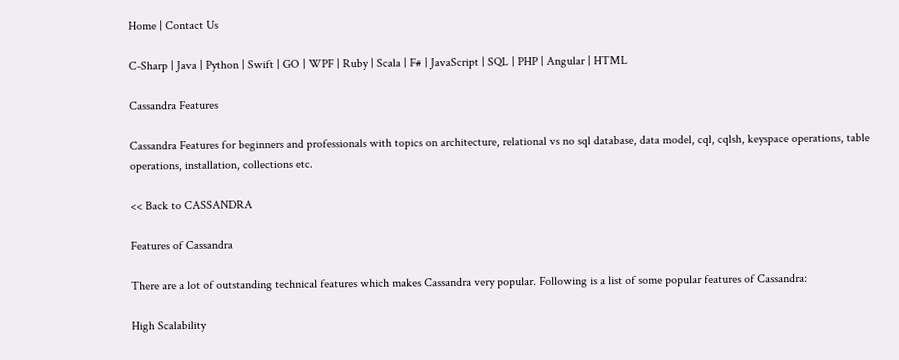Home | Contact Us

C-Sharp | Java | Python | Swift | GO | WPF | Ruby | Scala | F# | JavaScript | SQL | PHP | Angular | HTML

Cassandra Features

Cassandra Features for beginners and professionals with topics on architecture, relational vs no sql database, data model, cql, cqlsh, keyspace operations, table operations, installation, collections etc.

<< Back to CASSANDRA

Features of Cassandra

There are a lot of outstanding technical features which makes Cassandra very popular. Following is a list of some popular features of Cassandra:

High Scalability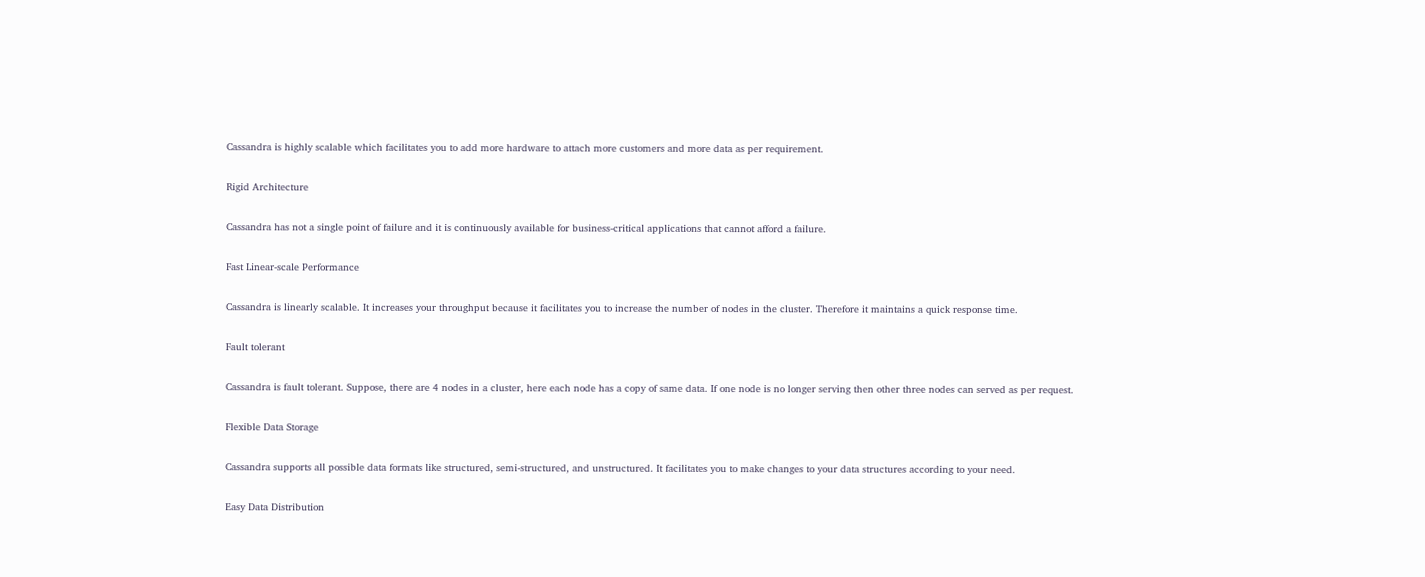Cassandra is highly scalable which facilitates you to add more hardware to attach more customers and more data as per requirement.

Rigid Architecture

Cassandra has not a single point of failure and it is continuously available for business-critical applications that cannot afford a failure.

Fast Linear-scale Performance

Cassandra is linearly scalable. It increases your throughput because it facilitates you to increase the number of nodes in the cluster. Therefore it maintains a quick response time.

Fault tolerant

Cassandra is fault tolerant. Suppose, there are 4 nodes in a cluster, here each node has a copy of same data. If one node is no longer serving then other three nodes can served as per request.

Flexible Data Storage

Cassandra supports all possible data formats like structured, semi-structured, and unstructured. It facilitates you to make changes to your data structures according to your need.

Easy Data Distribution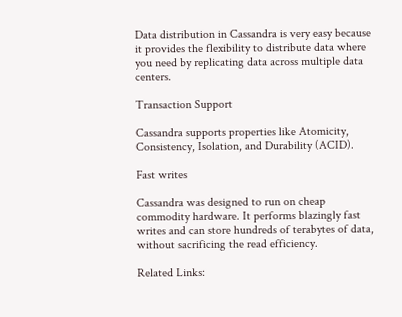Data distribution in Cassandra is very easy because it provides the flexibility to distribute data where you need by replicating data across multiple data centers.

Transaction Support

Cassandra supports properties like Atomicity, Consistency, Isolation, and Durability (ACID).

Fast writes

Cassandra was designed to run on cheap commodity hardware. It performs blazingly fast writes and can store hundreds of terabytes of data, without sacrificing the read efficiency.

Related Links: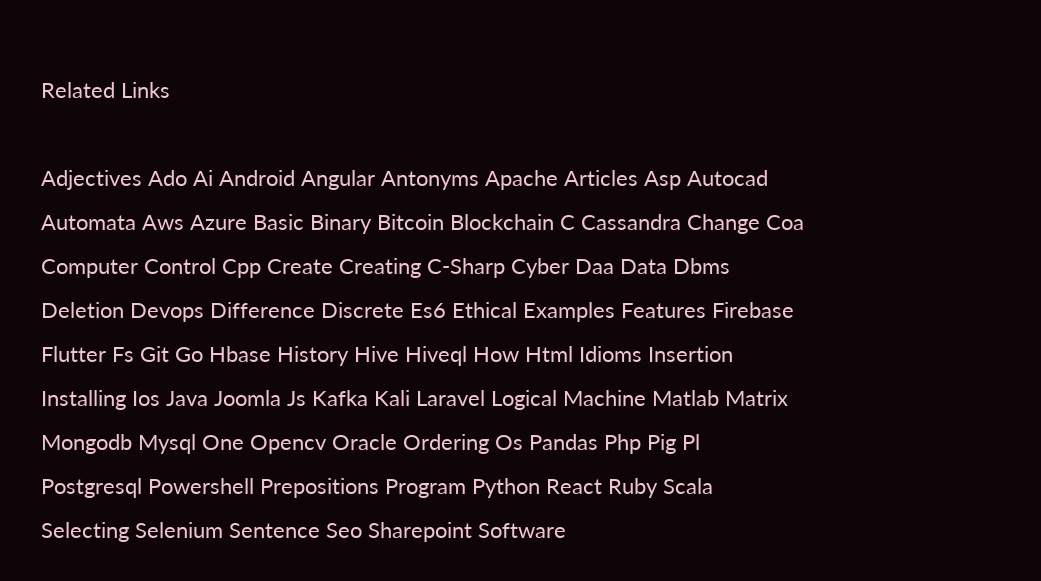Related Links

Adjectives Ado Ai Android Angular Antonyms Apache Articles Asp Autocad Automata Aws Azure Basic Binary Bitcoin Blockchain C Cassandra Change Coa Computer Control Cpp Create Creating C-Sharp Cyber Daa Data Dbms Deletion Devops Difference Discrete Es6 Ethical Examples Features Firebase Flutter Fs Git Go Hbase History Hive Hiveql How Html Idioms Insertion Installing Ios Java Joomla Js Kafka Kali Laravel Logical Machine Matlab Matrix Mongodb Mysql One Opencv Oracle Ordering Os Pandas Php Pig Pl Postgresql Powershell Prepositions Program Python React Ruby Scala Selecting Selenium Sentence Seo Sharepoint Software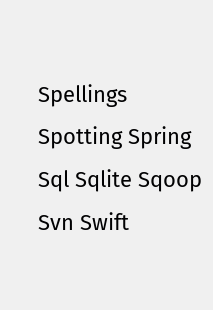Spellings Spotting Spring Sql Sqlite Sqoop Svn Swift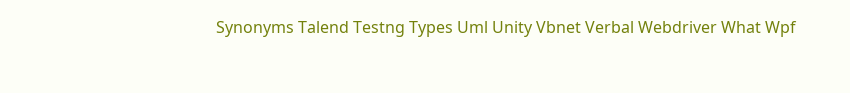Synonyms Talend Testng Types Uml Unity Vbnet Verbal Webdriver What Wpf